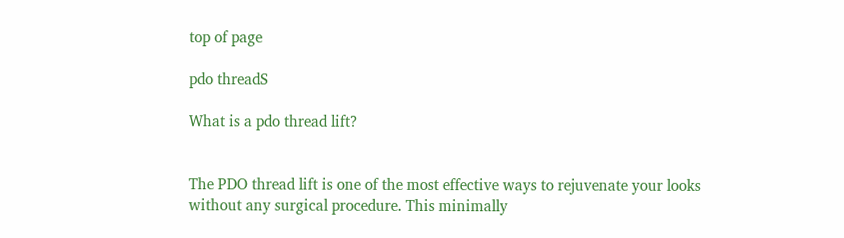top of page

pdo threadS

What is a pdo thread lift?


The PDO thread lift is one of the most effective ways to rejuvenate your looks without any surgical procedure. This minimally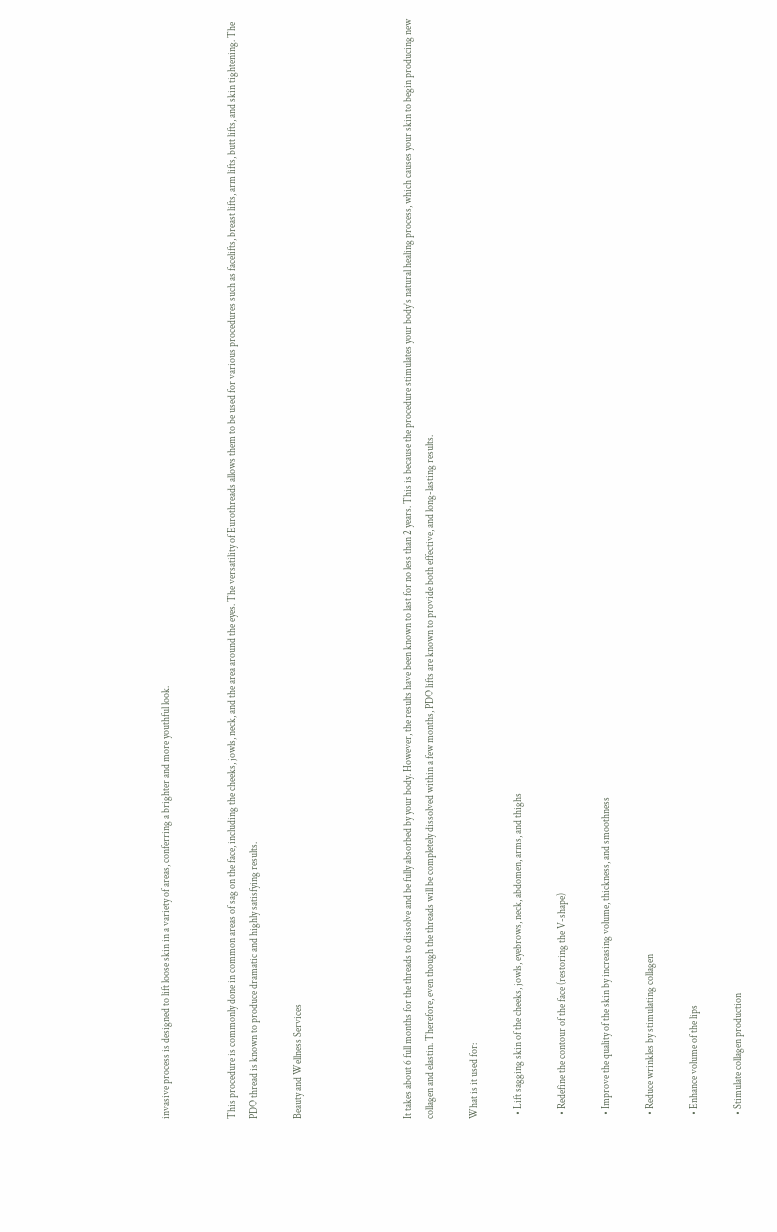invasive process is designed to lift loose skin in a variety of areas, conferring a brighter and more youthful look.


This procedure is commonly done in common areas of sag on the face, including the cheeks, jowls, neck, and the area around the eyes. The versatility of Eurothreads allows them to be used for various procedures such as facelifts, breast lifts, arm lifts, butt lifts, and skin tightening. The PDO thread is known to produce dramatic and highly satisfying results.

Beauty and Wellness Services




It takes about 6 full months for the threads to dissolve and be fully absorbed by your body. However, the results have been known to last for no less than 2 years. This is because the procedure stimulates your body’s natural healing process, which causes your skin to begin producing new collagen and elastin. Therefore, even though the threads will be completely dissolved within a few months, PDO lifts are known to provide both effective, and long-lasting results.

What is it used for:

  • Lift sagging skin of the cheeks, jowls, eyebrows, neck, abdomen, arms, and thighs

  • Redefine the contour of the face (restoring the V-shape)

  • Improve the quality of the skin by increasing volume, thickness, and smoothness

  • Reduce wrinkles by stimulating collagen

  • Enhance volume of the lips

  • Stimulate collagen production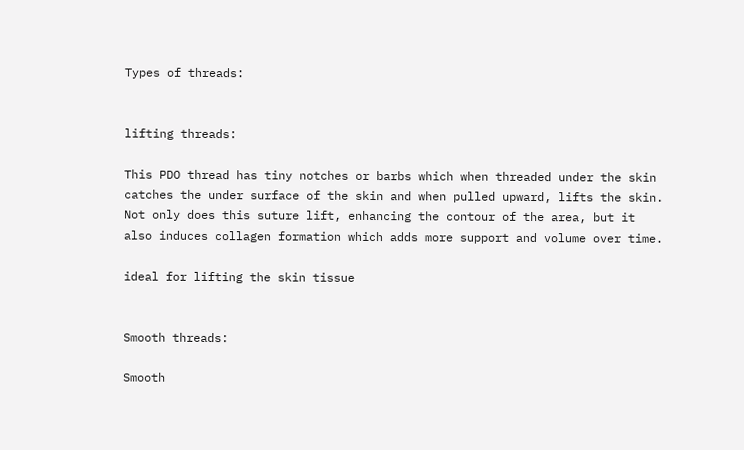Types of threads:


lifting threads:

This PDO thread has tiny notches or barbs which when threaded under the skin catches the under surface of the skin and when pulled upward, lifts the skin. Not only does this suture lift, enhancing the contour of the area, but it also induces collagen formation which adds more support and volume over time.

ideal for lifting the skin tissue


Smooth threads:

Smooth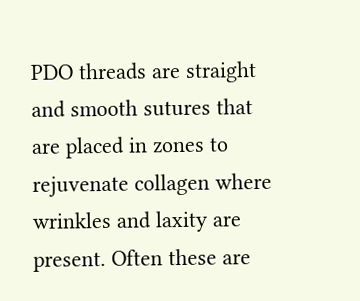PDO threads are straight and smooth sutures that are placed in zones to rejuvenate collagen where wrinkles and laxity are present. Often these are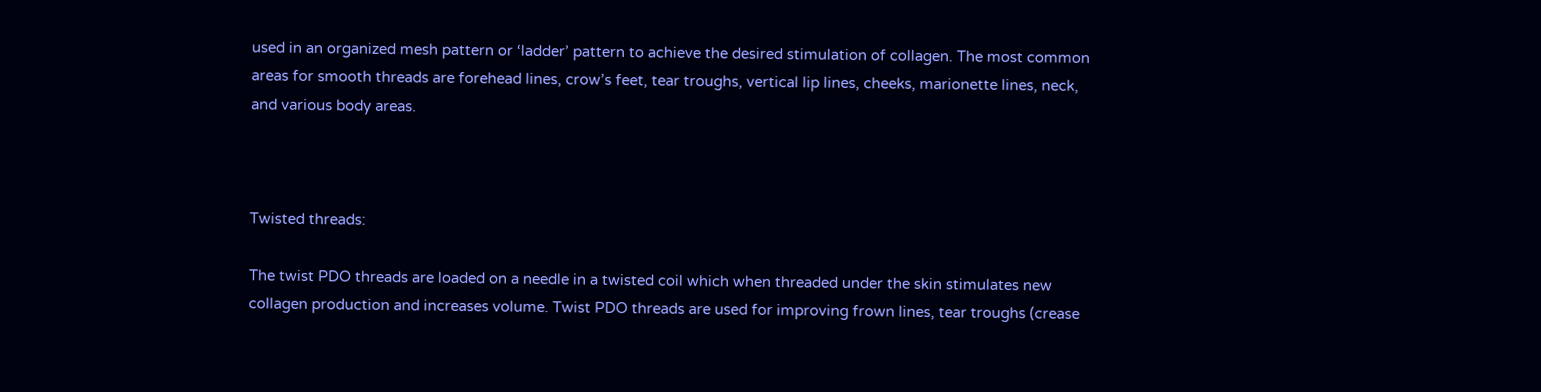used in an organized mesh pattern or ‘ladder’ pattern to achieve the desired stimulation of collagen. The most common areas for smooth threads are forehead lines, crow’s feet, tear troughs, vertical lip lines, cheeks, marionette lines, neck, and various body areas.



Twisted threads:

The twist PDO threads are loaded on a needle in a twisted coil which when threaded under the skin stimulates new collagen production and increases volume. Twist PDO threads are used for improving frown lines, tear troughs (crease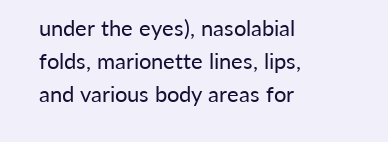under the eyes), nasolabial folds, marionette lines, lips, and various body areas for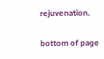rejuvenation.

bottom of page